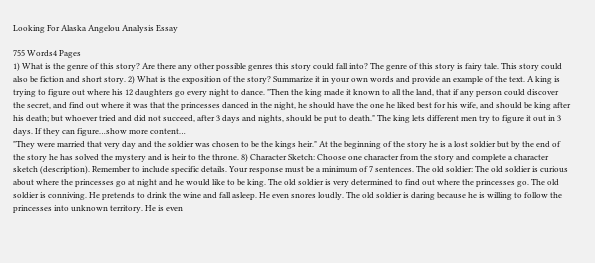Looking For Alaska Angelou Analysis Essay

755 Words4 Pages
1) What is the genre of this story? Are there any other possible genres this story could fall into? The genre of this story is fairy tale. This story could also be fiction and short story. 2) What is the exposition of the story? Summarize it in your own words and provide an example of the text. A king is trying to figure out where his 12 daughters go every night to dance. "Then the king made it known to all the land, that if any person could discover the secret, and find out where it was that the princesses danced in the night, he should have the one he liked best for his wife, and should be king after his death; but whoever tried and did not succeed, after 3 days and nights, should be put to death." The king lets different men try to figure it out in 3 days. If they can figure…show more content…
"They were married that very day and the soldier was chosen to be the kings heir." At the beginning of the story he is a lost soldier but by the end of the story he has solved the mystery and is heir to the throne. 8) Character Sketch: Choose one character from the story and complete a character sketch (description). Remember to include specific details. Your response must be a minimum of 7 sentences. The old soldier: The old soldier is curious about where the princesses go at night and he would like to be king. The old soldier is very determined to find out where the princesses go. The old soldier is conniving. He pretends to drink the wine and fall asleep. He even snores loudly. The old soldier is daring because he is willing to follow the princesses into unknown territory. He is even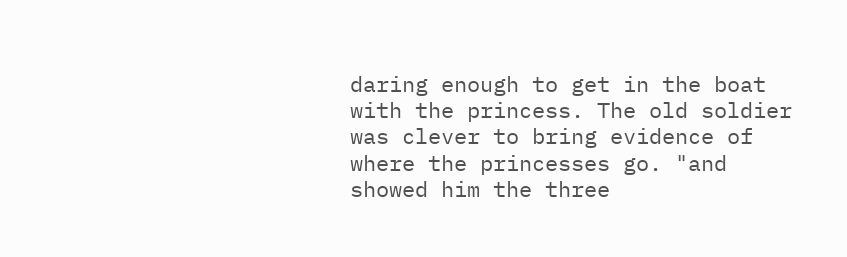daring enough to get in the boat with the princess. The old soldier was clever to bring evidence of where the princesses go. "and showed him the three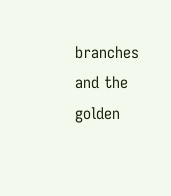branches and the golden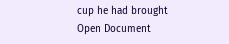cup he had brought
Open Document